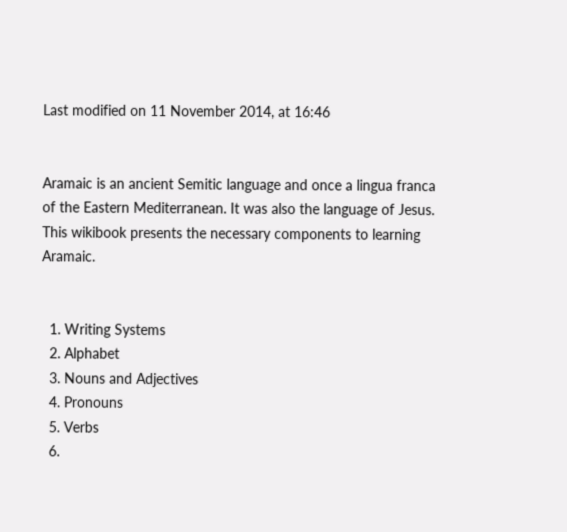Last modified on 11 November 2014, at 16:46


Aramaic is an ancient Semitic language and once a lingua franca of the Eastern Mediterranean. It was also the language of Jesus. This wikibook presents the necessary components to learning Aramaic.


  1. Writing Systems
  2. Alphabet
  3. Nouns and Adjectives
  4. Pronouns
  5. Verbs
  6.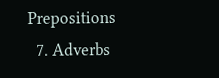Prepositions
  7. Adverbs